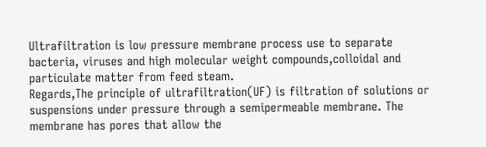Ultrafiltration is low pressure membrane process use to separate bacteria, viruses and high molecular weight compounds,colloidal and particulate matter from feed steam.
Regards,The principle of ultrafiltration(UF) is filtration of solutions or suspensions under pressure through a semipermeable membrane. The membrane has pores that allow the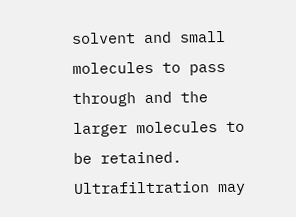solvent and small molecules to pass through and the larger molecules to be retained. Ultrafiltration may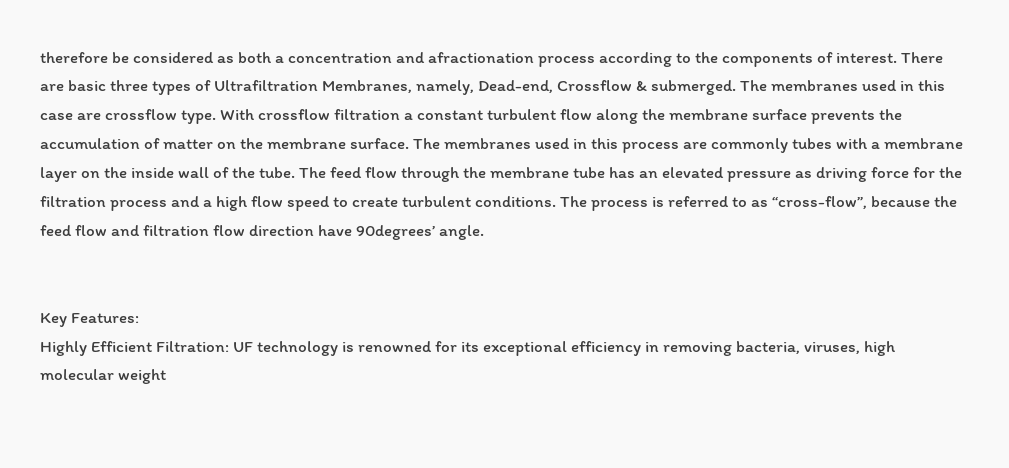therefore be considered as both a concentration and afractionation process according to the components of interest. There are basic three types of Ultrafiltration Membranes, namely, Dead-end, Crossflow & submerged. The membranes used in this case are crossflow type. With crossflow filtration a constant turbulent flow along the membrane surface prevents the accumulation of matter on the membrane surface. The membranes used in this process are commonly tubes with a membrane layer on the inside wall of the tube. The feed flow through the membrane tube has an elevated pressure as driving force for the filtration process and a high flow speed to create turbulent conditions. The process is referred to as “cross-flow”, because the feed flow and filtration flow direction have 90degrees’ angle.


Key Features:
Highly Efficient Filtration: UF technology is renowned for its exceptional efficiency in removing bacteria, viruses, high molecular weight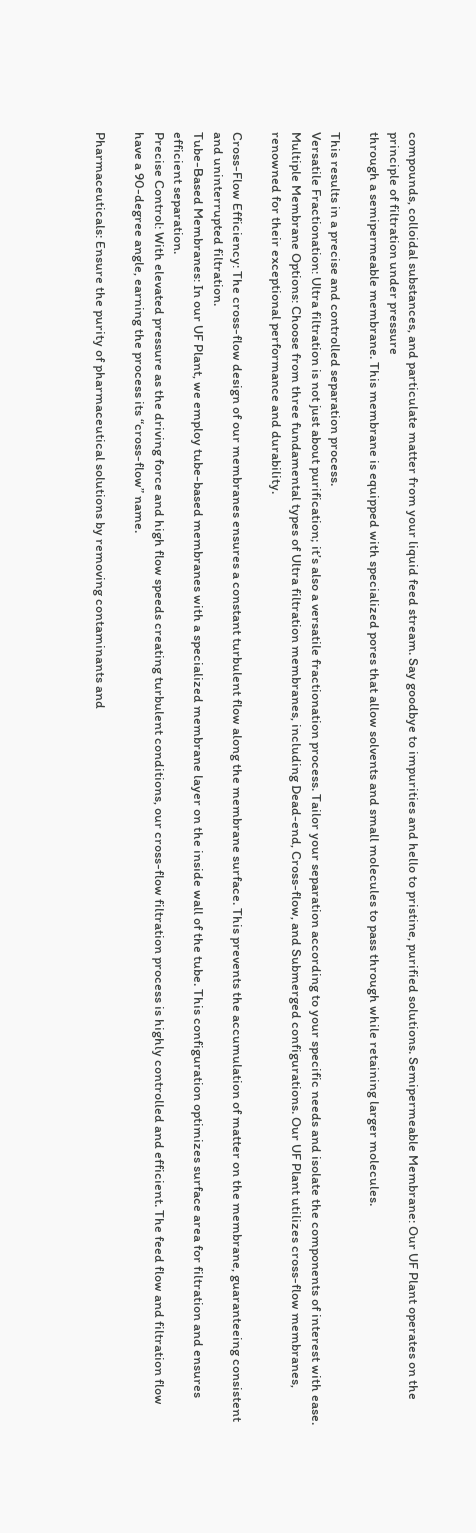compounds, colloidal substances, and particulate matter from your liquid feed stream. Say goodbye to impurities and hello to pristine, purified solutions. Semipermeable Membrane: Our UF Plant operates on the principle of filtration under pressure
through a semipermeable membrane. This membrane is equipped with specialized pores that allow solvents and small molecules to pass through while retaining larger molecules.

This results in a precise and controlled separation process.
Versatile Fractionation: Ultra filtration is not just about purification; it’s also a versatile fractionation process. Tailor your separation according to your specific needs and isolate the components of interest with ease.
Multiple Membrane Options: Choose from three fundamental types of Ultra filtration membranes, including Dead-end, Cross-flow, and Submerged configurations. Our UF Plant utilizes cross-flow membranes, renowned for their exceptional performance and durability.

Cross-Flow Efficiency: The cross-flow design of our membranes ensures a constant turbulent flow along the membrane surface. This prevents the accumulation of matter on the membrane, guaranteeing consistent and uninterrupted filtration.
Tube-Based Membranes: In our UF Plant, we employ tube-based membranes with a specialized membrane layer on the inside wall of the tube. This configuration optimizes surface area for filtration and ensures efficient separation.
Precise Control: With elevated pressure as the driving force and high flow speeds creating turbulent conditions, our cross-flow filtration process is highly controlled and efficient. The feed flow and filtration flow have a 90-degree angle, earning the process its “cross-flow” name.

Pharmaceuticals: Ensure the purity of pharmaceutical solutions by removing contaminants and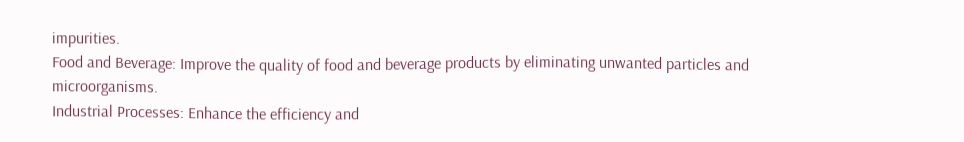impurities.
Food and Beverage: Improve the quality of food and beverage products by eliminating unwanted particles and microorganisms.
Industrial Processes: Enhance the efficiency and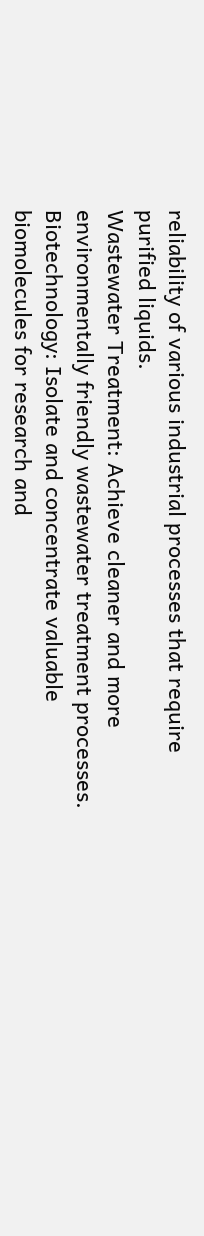reliability of various industrial processes that require purified liquids.
Wastewater Treatment: Achieve cleaner and more environmentally friendly wastewater treatment processes.
Biotechnology: Isolate and concentrate valuable biomolecules for research and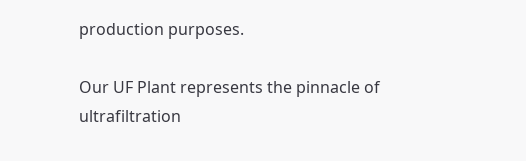production purposes.

Our UF Plant represents the pinnacle of ultrafiltration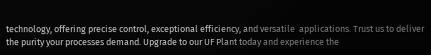technology, offering precise control, exceptional efficiency, and versatile  applications. Trust us to deliver the purity your processes demand. Upgrade to our UF Plant today and experience the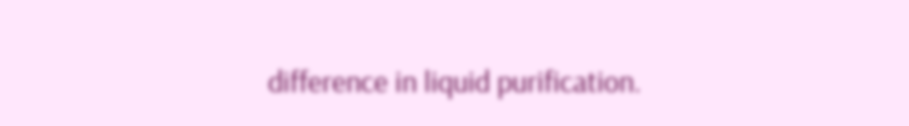difference in liquid purification.